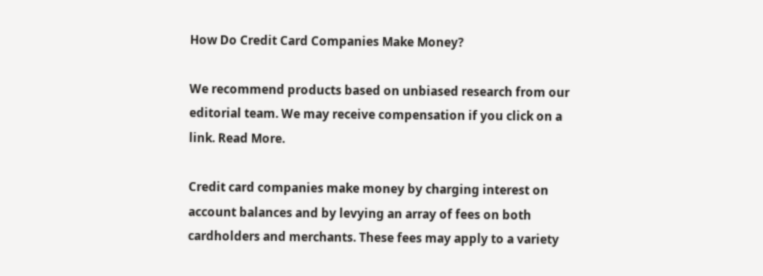How Do Credit Card Companies Make Money?

We recommend products based on unbiased research from our editorial team. We may receive compensation if you click on a link. Read More.

Credit card companies make money by charging interest on account balances and by levying an array of fees on both cardholders and merchants. These fees may apply to a variety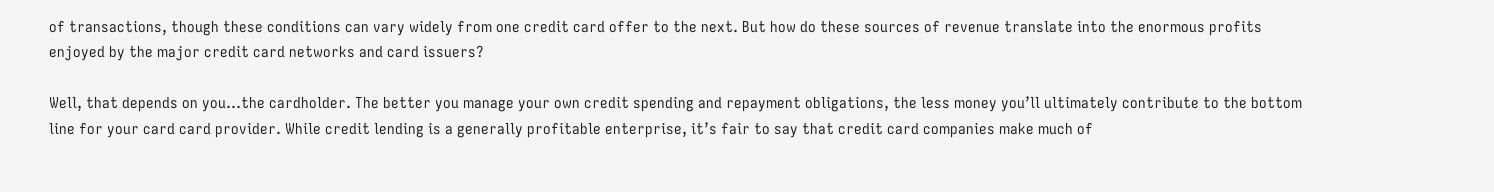of transactions, though these conditions can vary widely from one credit card offer to the next. But how do these sources of revenue translate into the enormous profits enjoyed by the major credit card networks and card issuers?

Well, that depends on you…the cardholder. The better you manage your own credit spending and repayment obligations, the less money you’ll ultimately contribute to the bottom line for your card card provider. While credit lending is a generally profitable enterprise, it’s fair to say that credit card companies make much of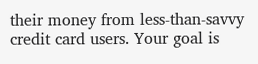their money from less-than-savvy credit card users. Your goal is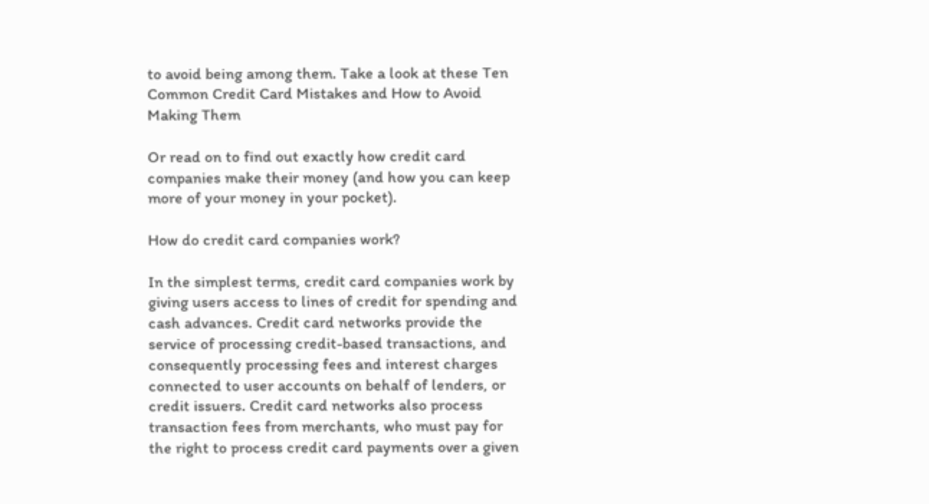to avoid being among them. Take a look at these Ten Common Credit Card Mistakes and How to Avoid Making Them

Or read on to find out exactly how credit card companies make their money (and how you can keep more of your money in your pocket).

How do credit card companies work?

In the simplest terms, credit card companies work by giving users access to lines of credit for spending and cash advances. Credit card networks provide the service of processing credit-based transactions, and consequently processing fees and interest charges connected to user accounts on behalf of lenders, or credit issuers. Credit card networks also process transaction fees from merchants, who must pay for the right to process credit card payments over a given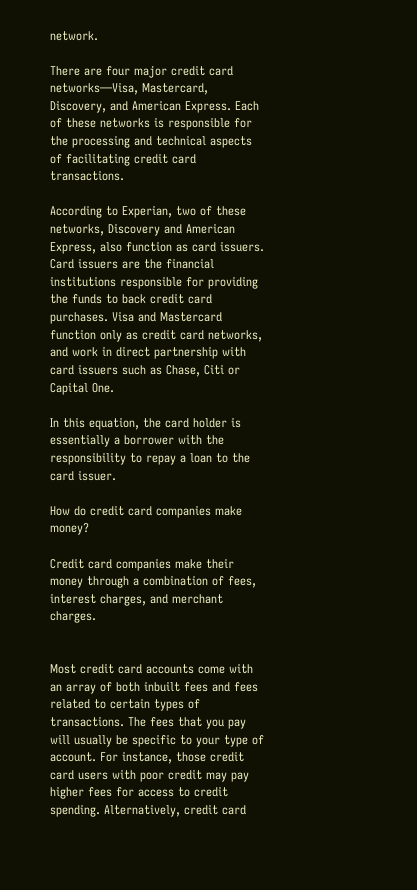network.

There are four major credit card networks—Visa, Mastercard, Discovery, and American Express. Each of these networks is responsible for the processing and technical aspects of facilitating credit card transactions.

According to Experian, two of these networks, Discovery and American Express, also function as card issuers. Card issuers are the financial institutions responsible for providing the funds to back credit card purchases. Visa and Mastercard function only as credit card networks, and work in direct partnership with card issuers such as Chase, Citi or Capital One.

In this equation, the card holder is essentially a borrower with the responsibility to repay a loan to the card issuer.

How do credit card companies make money?

Credit card companies make their money through a combination of fees, interest charges, and merchant charges.


Most credit card accounts come with an array of both inbuilt fees and fees related to certain types of transactions. The fees that you pay will usually be specific to your type of account. For instance, those credit card users with poor credit may pay higher fees for access to credit spending. Alternatively, credit card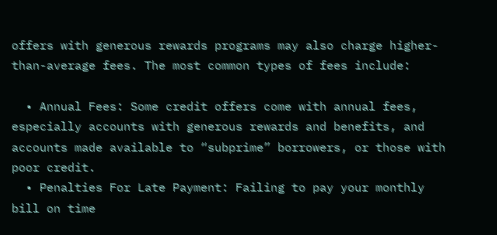offers with generous rewards programs may also charge higher-than-average fees. The most common types of fees include:

  • Annual Fees: Some credit offers come with annual fees, especially accounts with generous rewards and benefits, and accounts made available to “subprime” borrowers, or those with poor credit.
  • Penalties For Late Payment: Failing to pay your monthly bill on time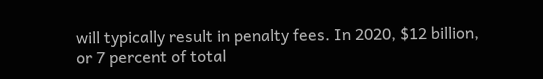will typically result in penalty fees. In 2020, $12 billion, or 7 percent of total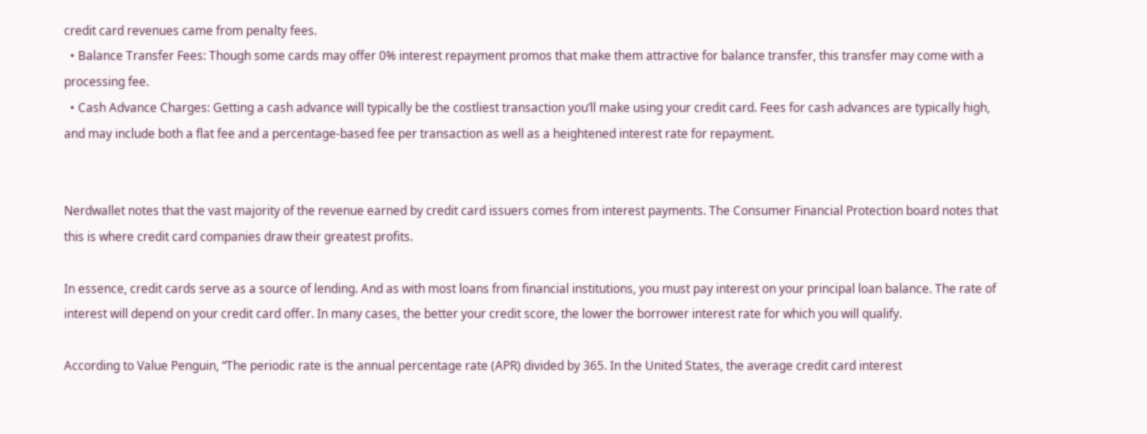credit card revenues came from penalty fees.
  • Balance Transfer Fees: Though some cards may offer 0% interest repayment promos that make them attractive for balance transfer, this transfer may come with a processing fee.
  • Cash Advance Charges: Getting a cash advance will typically be the costliest transaction you’ll make using your credit card. Fees for cash advances are typically high, and may include both a flat fee and a percentage-based fee per transaction as well as a heightened interest rate for repayment.


Nerdwallet notes that the vast majority of the revenue earned by credit card issuers comes from interest payments. The Consumer Financial Protection board notes that this is where credit card companies draw their greatest profits.

In essence, credit cards serve as a source of lending. And as with most loans from financial institutions, you must pay interest on your principal loan balance. The rate of interest will depend on your credit card offer. In many cases, the better your credit score, the lower the borrower interest rate for which you will qualify.

According to Value Penguin, “The periodic rate is the annual percentage rate (APR) divided by 365. In the United States, the average credit card interest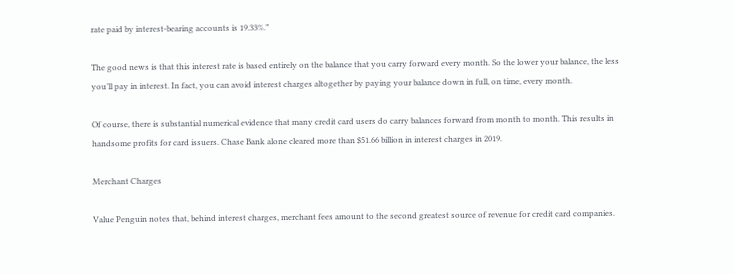rate paid by interest-bearing accounts is 19.33%.”

The good news is that this interest rate is based entirely on the balance that you carry forward every month. So the lower your balance, the less you’ll pay in interest. In fact, you can avoid interest charges altogether by paying your balance down in full, on time, every month.

Of course, there is substantial numerical evidence that many credit card users do carry balances forward from month to month. This results in handsome profits for card issuers. Chase Bank alone cleared more than $51.66 billion in interest charges in 2019.

Merchant Charges

Value Penguin notes that, behind interest charges, merchant fees amount to the second greatest source of revenue for credit card companies.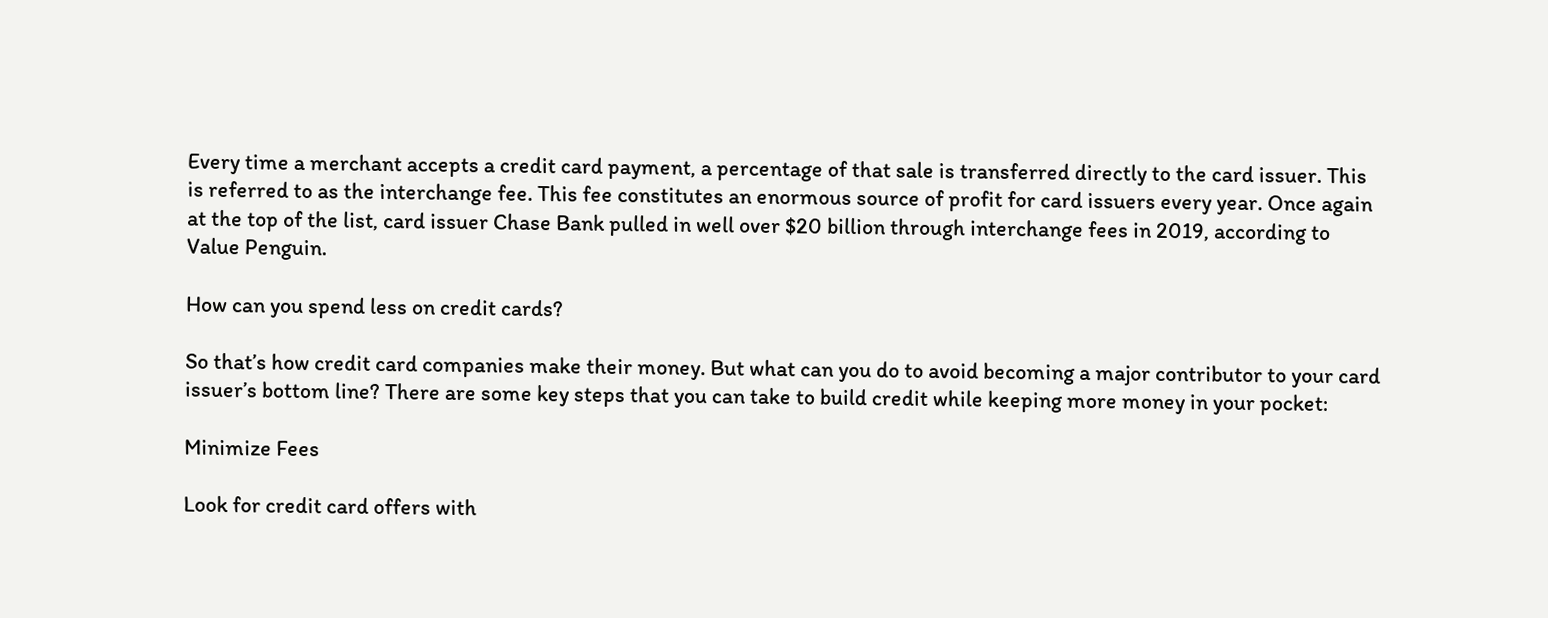Every time a merchant accepts a credit card payment, a percentage of that sale is transferred directly to the card issuer. This is referred to as the interchange fee. This fee constitutes an enormous source of profit for card issuers every year. Once again at the top of the list, card issuer Chase Bank pulled in well over $20 billion through interchange fees in 2019, according to Value Penguin.

How can you spend less on credit cards?

So that’s how credit card companies make their money. But what can you do to avoid becoming a major contributor to your card issuer’s bottom line? There are some key steps that you can take to build credit while keeping more money in your pocket:

Minimize Fees

Look for credit card offers with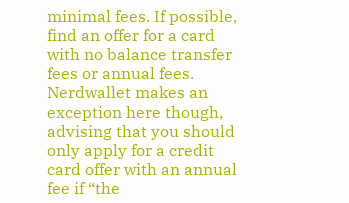minimal fees. If possible, find an offer for a card with no balance transfer fees or annual fees. Nerdwallet makes an exception here though, advising that you should only apply for a credit card offer with an annual fee if “the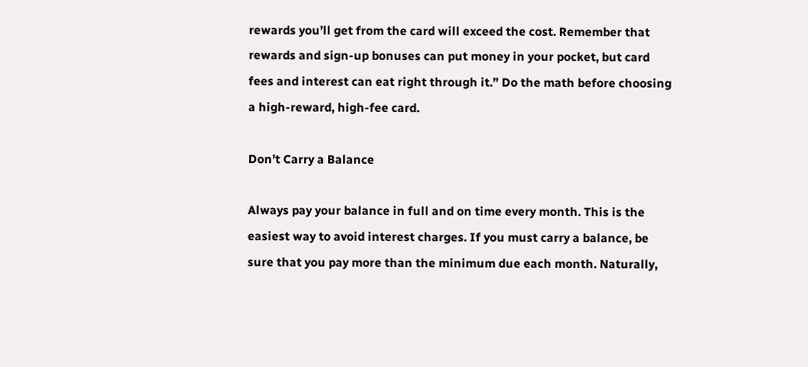rewards you’ll get from the card will exceed the cost. Remember that rewards and sign-up bonuses can put money in your pocket, but card fees and interest can eat right through it.” Do the math before choosing a high-reward, high-fee card.

Don’t Carry a Balance

Always pay your balance in full and on time every month. This is the easiest way to avoid interest charges. If you must carry a balance, be sure that you pay more than the minimum due each month. Naturally,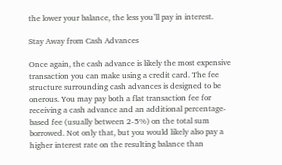the lower your balance, the less you’ll pay in interest.

Stay Away from Cash Advances

Once again, the cash advance is likely the most expensive transaction you can make using a credit card. The fee structure surrounding cash advances is designed to be onerous. You may pay both a flat transaction fee for receiving a cash advance and an additional percentage-based fee (usually between 2-5%) on the total sum borrowed. Not only that, but you would likely also pay a higher interest rate on the resulting balance than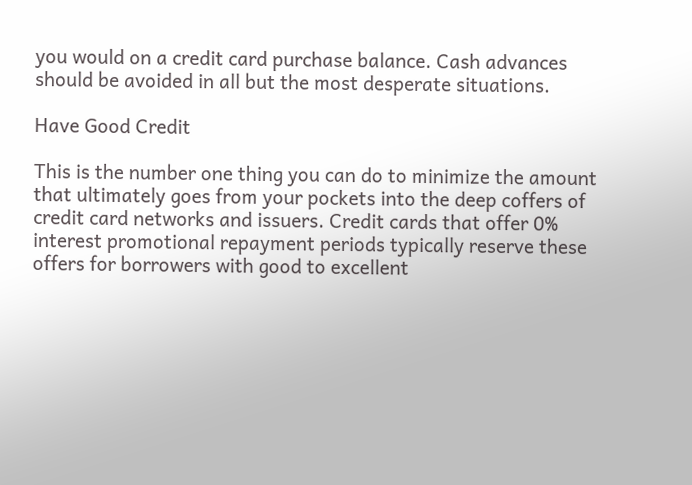you would on a credit card purchase balance. Cash advances should be avoided in all but the most desperate situations.

Have Good Credit

This is the number one thing you can do to minimize the amount that ultimately goes from your pockets into the deep coffers of credit card networks and issuers. Credit cards that offer 0% interest promotional repayment periods typically reserve these offers for borrowers with good to excellent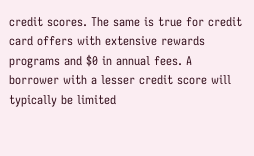credit scores. The same is true for credit card offers with extensive rewards programs and $0 in annual fees. A borrower with a lesser credit score will typically be limited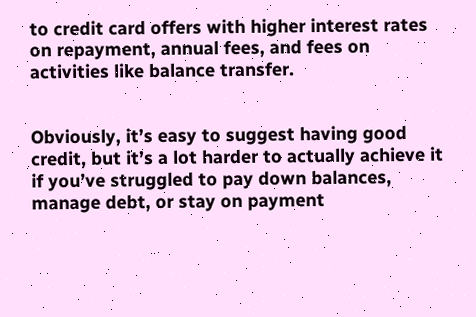to credit card offers with higher interest rates on repayment, annual fees, and fees on activities like balance transfer.


Obviously, it’s easy to suggest having good credit, but it’s a lot harder to actually achieve it if you’ve struggled to pay down balances, manage debt, or stay on payment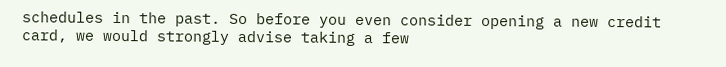schedules in the past. So before you even consider opening a new credit card, we would strongly advise taking a few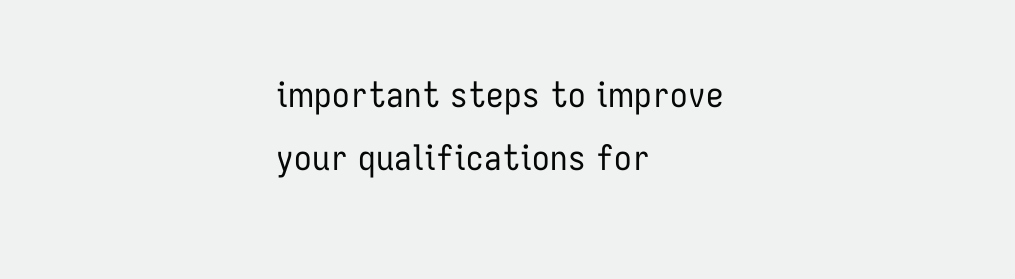important steps to improve your qualifications for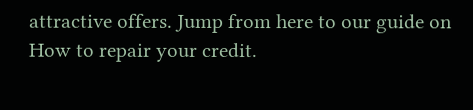attractive offers. Jump from here to our guide on How to repair your credit.